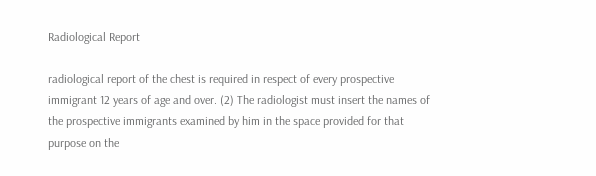Radiological Report

radiological report of the chest is required in respect of every prospective immigrant 12 years of age and over. (2) The radiologist must insert the names of the prospective immigrants examined by him in the space provided for that purpose on the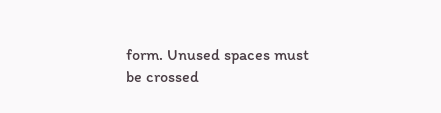form. Unused spaces must be crossed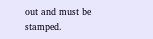out and must be stamped.